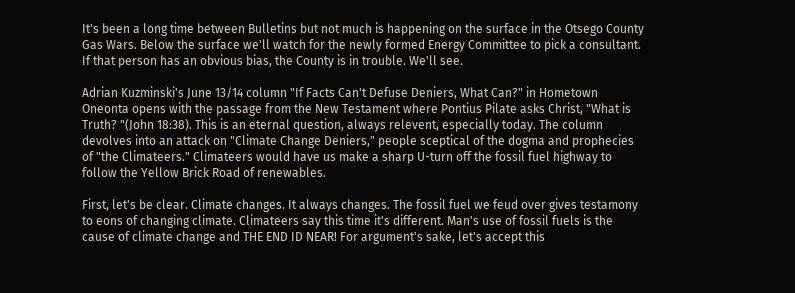It's been a long time between Bulletins but not much is happening on the surface in the Otsego County Gas Wars. Below the surface we'll watch for the newly formed Energy Committee to pick a consultant. If that person has an obvious bias, the County is in trouble. We'll see.

Adrian Kuzminski's June 13/14 column "If Facts Can't Defuse Deniers, What Can?" in Hometown Oneonta opens with the passage from the New Testament where Pontius Pilate asks Christ, "What is Truth? "(John 18:38). This is an eternal question, always relevent, especially today. The column devolves into an attack on "Climate Change Deniers," people sceptical of the dogma and prophecies of "the Climateers." Climateers would have us make a sharp U-turn off the fossil fuel highway to follow the Yellow Brick Road of renewables.

First, let's be clear. Climate changes. It always changes. The fossil fuel we feud over gives testamony to eons of changing climate. Climateers say this time it's different. Man's use of fossil fuels is the cause of climate change and THE END ID NEAR! For argument's sake, let's accept this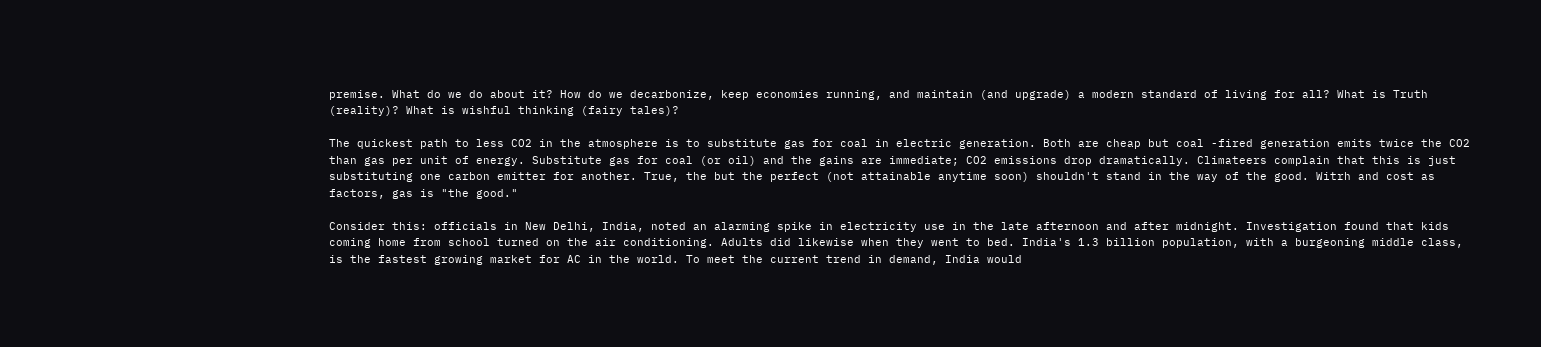premise. What do we do about it? How do we decarbonize, keep economies running, and maintain (and upgrade) a modern standard of living for all? What is Truth (reality)? What is wishful thinking (fairy tales)?

The quickest path to less CO2 in the atmosphere is to substitute gas for coal in electric generation. Both are cheap but coal -fired generation emits twice the CO2 than gas per unit of energy. Substitute gas for coal (or oil) and the gains are immediate; CO2 emissions drop dramatically. Climateers complain that this is just substituting one carbon emitter for another. True, the but the perfect (not attainable anytime soon) shouldn't stand in the way of the good. Witrh and cost as factors, gas is "the good."

Consider this: officials in New Delhi, India, noted an alarming spike in electricity use in the late afternoon and after midnight. Investigation found that kids coming home from school turned on the air conditioning. Adults did likewise when they went to bed. India's 1.3 billion population, with a burgeoning middle class, is the fastest growing market for AC in the world. To meet the current trend in demand, India would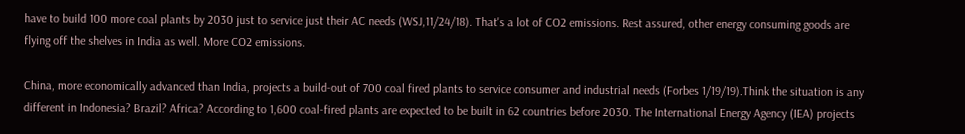have to build 100 more coal plants by 2030 just to service just their AC needs (WSJ,11/24/18). That's a lot of CO2 emissions. Rest assured, other energy consuming goods are flying off the shelves in India as well. More CO2 emissions.

China, more economically advanced than India, projects a build-out of 700 coal fired plants to service consumer and industrial needs (Forbes 1/19/19).Think the situation is any different in Indonesia? Brazil? Africa? According to 1,600 coal-fired plants are expected to be built in 62 countries before 2030. The International Energy Agency (IEA) projects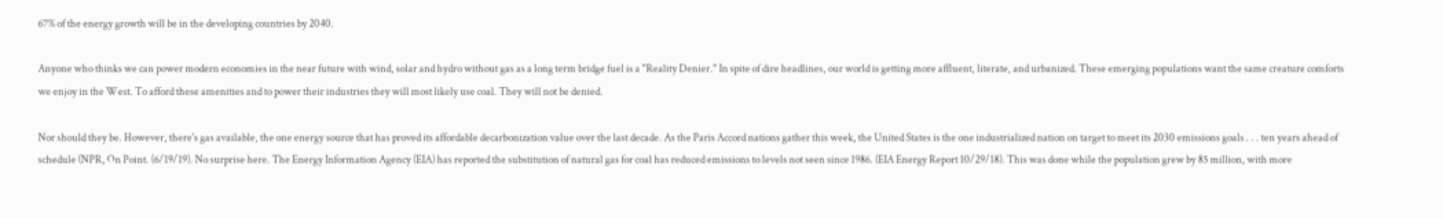67% of the energy growth will be in the developing countries by 2040.

Anyone who thinks we can power modern economies in the near future with wind, solar and hydro without gas as a long term bridge fuel is a "Reality Denier." In spite of dire headlines, our world is getting more affluent, literate, and urbanized. These emerging populations want the same creature comforts we enjoy in the West. To afford these amenities and to power their industries they will most likely use coal. They will not be denied.

Nor should they be. However, there's gas available, the one energy source that has proved its affordable decarbonization value over the last decade. As the Paris Accord nations gather this week, the United States is the one industrialized nation on target to meet its 2030 emissions goals . . . ten years ahead of schedule (NPR, On Point. (6/19/19). No surprise here. The Energy Information Agency (EIA) has reported the substitution of natural gas for coal has reduced emissions to levels not seen since 1986. (EIA Energy Report 10/29/18). This was done while the population grew by 85 million, with more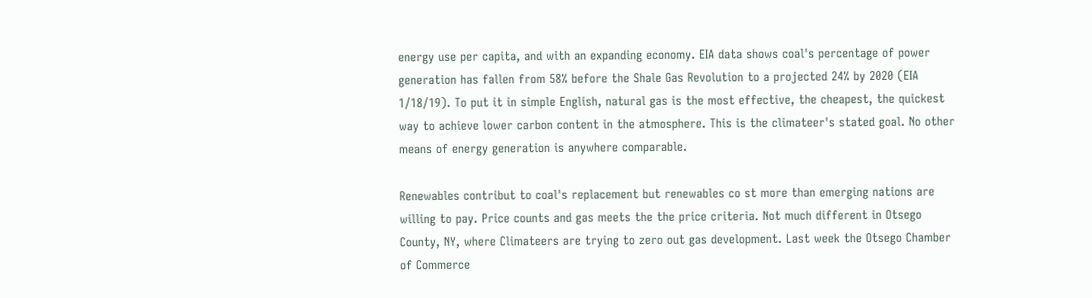energy use per capita, and with an expanding economy. EIA data shows coal's percentage of power generation has fallen from 58% before the Shale Gas Revolution to a projected 24% by 2020 (EIA 1/18/19). To put it in simple English, natural gas is the most effective, the cheapest, the quickest way to achieve lower carbon content in the atmosphere. This is the climateer's stated goal. No other means of energy generation is anywhere comparable.

Renewables contribut to coal's replacement but renewables co st more than emerging nations are willing to pay. Price counts and gas meets the the price criteria. Not much different in Otsego County, NY, where Climateers are trying to zero out gas development. Last week the Otsego Chamber of Commerce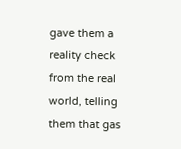gave them a reality check from the real world, telling them that gas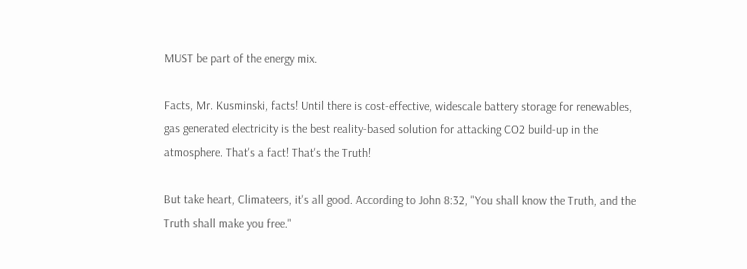MUST be part of the energy mix.

Facts, Mr. Kusminski, facts! Until there is cost-effective, widescale battery storage for renewables, gas generated electricity is the best reality-based solution for attacking CO2 build-up in the atmosphere. That's a fact! That's the Truth!

But take heart, Climateers, it's all good. According to John 8:32, "You shall know the Truth, and the Truth shall make you free."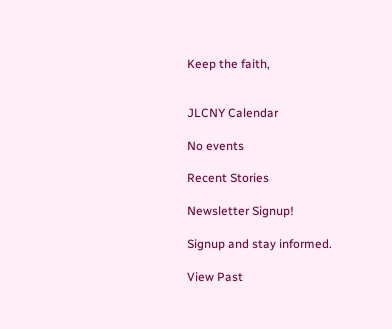Keep the faith,


JLCNY Calendar

No events

Recent Stories

Newsletter Signup!

Signup and stay informed.

View Past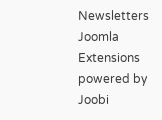Newsletters
Joomla Extensions powered by Joobi